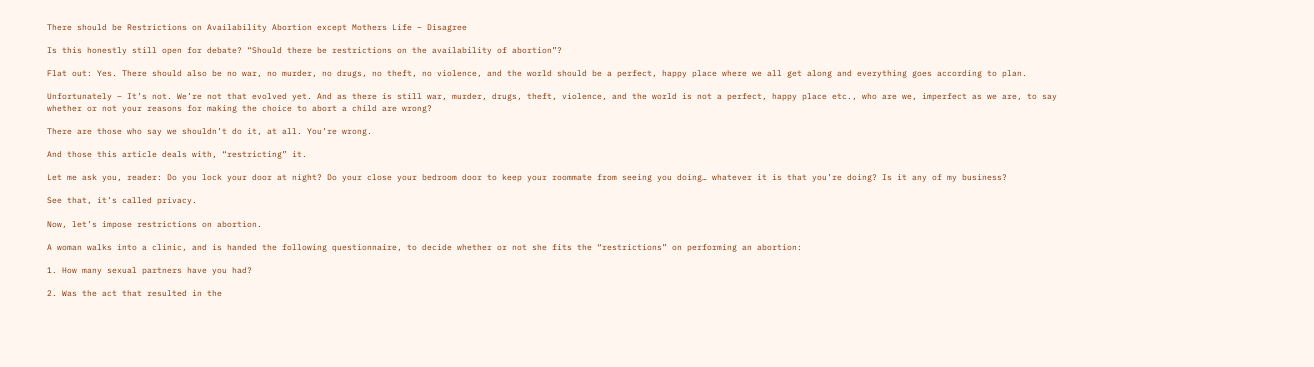There should be Restrictions on Availability Abortion except Mothers Life – Disagree

Is this honestly still open for debate? “Should there be restrictions on the availability of abortion”?

Flat out: Yes. There should also be no war, no murder, no drugs, no theft, no violence, and the world should be a perfect, happy place where we all get along and everything goes according to plan.

Unfortunately – It’s not. We’re not that evolved yet. And as there is still war, murder, drugs, theft, violence, and the world is not a perfect, happy place etc., who are we, imperfect as we are, to say whether or not your reasons for making the choice to abort a child are wrong?

There are those who say we shouldn’t do it, at all. You’re wrong.

And those this article deals with, “restricting” it.

Let me ask you, reader: Do you lock your door at night? Do your close your bedroom door to keep your roommate from seeing you doing… whatever it is that you’re doing? Is it any of my business?

See that, it’s called privacy.

Now, let’s impose restrictions on abortion.

A woman walks into a clinic, and is handed the following questionnaire, to decide whether or not she fits the “restrictions” on performing an abortion:

1. How many sexual partners have you had?

2. Was the act that resulted in the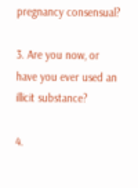pregnancy consensual?

3. Are you now, or have you ever used an illicit substance?

4.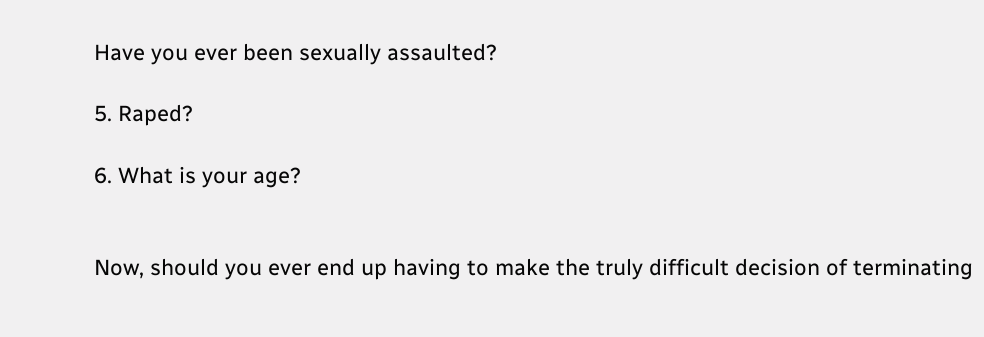Have you ever been sexually assaulted?

5. Raped?

6. What is your age?


Now, should you ever end up having to make the truly difficult decision of terminating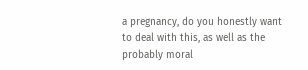a pregnancy, do you honestly want to deal with this, as well as the probably moral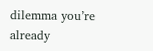dilemma you’re already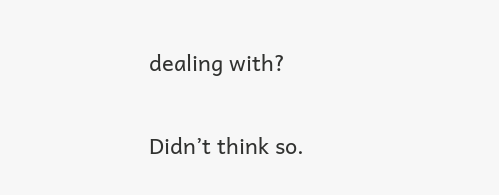dealing with?

Didn’t think so.